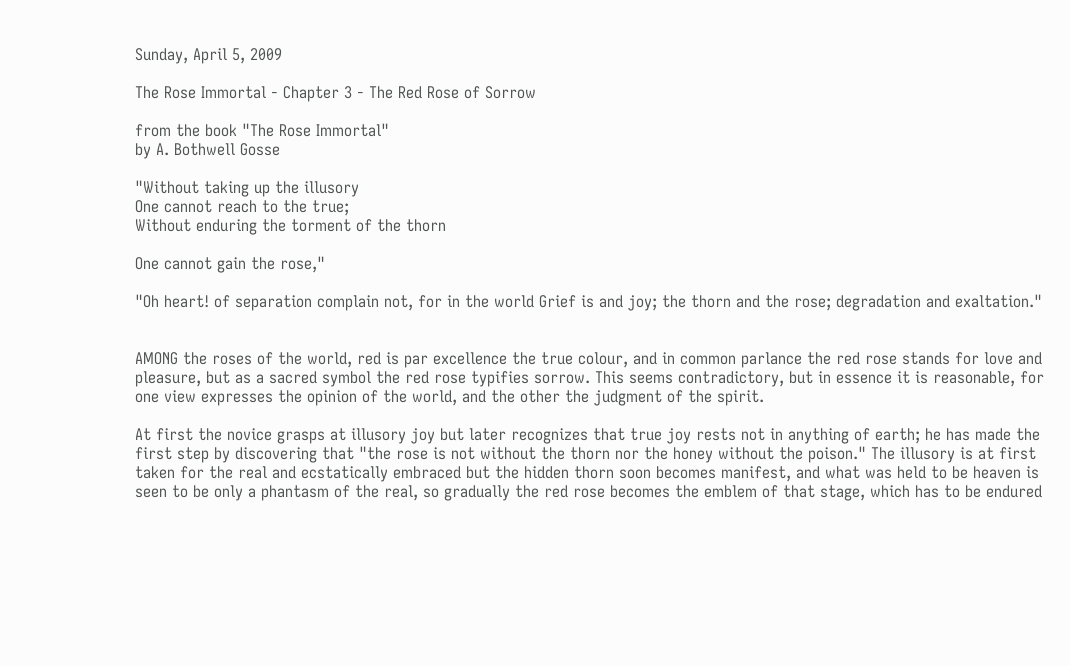Sunday, April 5, 2009

The Rose Immortal - Chapter 3 - The Red Rose of Sorrow

from the book "The Rose Immortal"
by A. Bothwell Gosse

"Without taking up the illusory
One cannot reach to the true;
Without enduring the torment of the thorn

One cannot gain the rose,"

"Oh heart! of separation complain not, for in the world Grief is and joy; the thorn and the rose; degradation and exaltation."


AMONG the roses of the world, red is par excellence the true colour, and in common parlance the red rose stands for love and pleasure, but as a sacred symbol the red rose typifies sorrow. This seems contradictory, but in essence it is reasonable, for one view expresses the opinion of the world, and the other the judgment of the spirit.

At first the novice grasps at illusory joy but later recognizes that true joy rests not in anything of earth; he has made the first step by discovering that "the rose is not without the thorn nor the honey without the poison." The illusory is at first taken for the real and ecstatically embraced but the hidden thorn soon becomes manifest, and what was held to be heaven is seen to be only a phantasm of the real, so gradually the red rose becomes the emblem of that stage, which has to be endured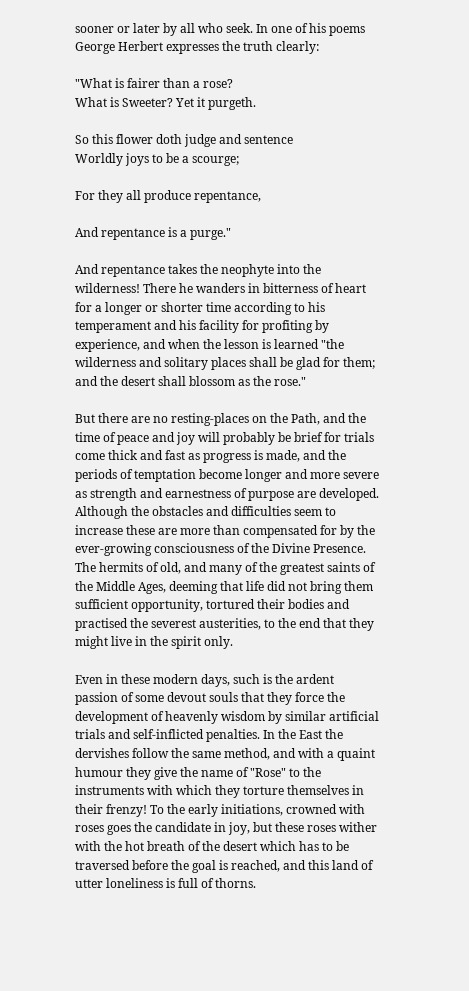sooner or later by all who seek. In one of his poems George Herbert expresses the truth clearly:

"What is fairer than a rose?
What is Sweeter? Yet it purgeth.

So this flower doth judge and sentence
Worldly joys to be a scourge;

For they all produce repentance,

And repentance is a purge."

And repentance takes the neophyte into the wilderness! There he wanders in bitterness of heart for a longer or shorter time according to his temperament and his facility for profiting by experience, and when the lesson is learned "the wilderness and solitary places shall be glad for them; and the desert shall blossom as the rose."

But there are no resting-places on the Path, and the time of peace and joy will probably be brief for trials come thick and fast as progress is made, and the periods of temptation become longer and more severe as strength and earnestness of purpose are developed. Although the obstacles and difficulties seem to increase these are more than compensated for by the ever-growing consciousness of the Divine Presence. The hermits of old, and many of the greatest saints of the Middle Ages, deeming that life did not bring them sufficient opportunity, tortured their bodies and practised the severest austerities, to the end that they might live in the spirit only.

Even in these modern days, such is the ardent passion of some devout souls that they force the development of heavenly wisdom by similar artificial trials and self-inflicted penalties. In the East the dervishes follow the same method, and with a quaint humour they give the name of "Rose" to the instruments with which they torture themselves in their frenzy! To the early initiations, crowned with roses goes the candidate in joy, but these roses wither with the hot breath of the desert which has to be traversed before the goal is reached, and this land of utter loneliness is full of thorns.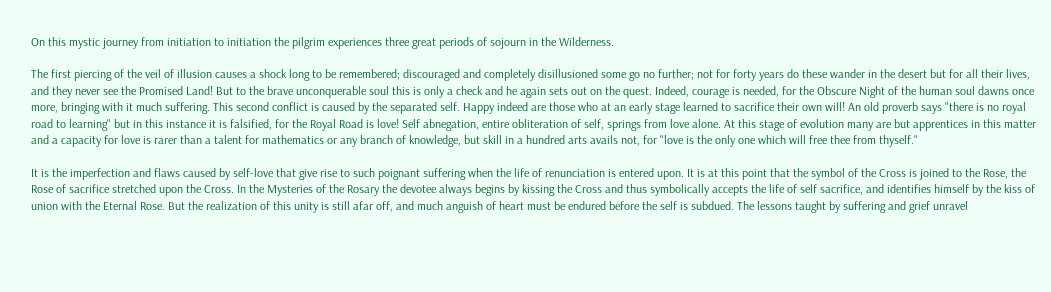On this mystic journey from initiation to initiation the pilgrim experiences three great periods of sojourn in the Wilderness.

The first piercing of the veil of illusion causes a shock long to be remembered; discouraged and completely disillusioned some go no further; not for forty years do these wander in the desert but for all their lives, and they never see the Promised Land! But to the brave unconquerable soul this is only a check and he again sets out on the quest. Indeed, courage is needed, for the Obscure Night of the human soul dawns once more, bringing with it much suffering. This second conflict is caused by the separated self. Happy indeed are those who at an early stage learned to sacrifice their own will! An old proverb says "there is no royal road to learning" but in this instance it is falsified, for the Royal Road is love! Self abnegation, entire obliteration of self, springs from love alone. At this stage of evolution many are but apprentices in this matter and a capacity for love is rarer than a talent for mathematics or any branch of knowledge, but skill in a hundred arts avails not, for "love is the only one which will free thee from thyself."

It is the imperfection and flaws caused by self-love that give rise to such poignant suffering when the life of renunciation is entered upon. It is at this point that the symbol of the Cross is joined to the Rose, the Rose of sacrifice stretched upon the Cross. In the Mysteries of the Rosary the devotee always begins by kissing the Cross and thus symbolically accepts the life of self sacrifice, and identifies himself by the kiss of union with the Eternal Rose. But the realization of this unity is still afar off, and much anguish of heart must be endured before the self is subdued. The lessons taught by suffering and grief unravel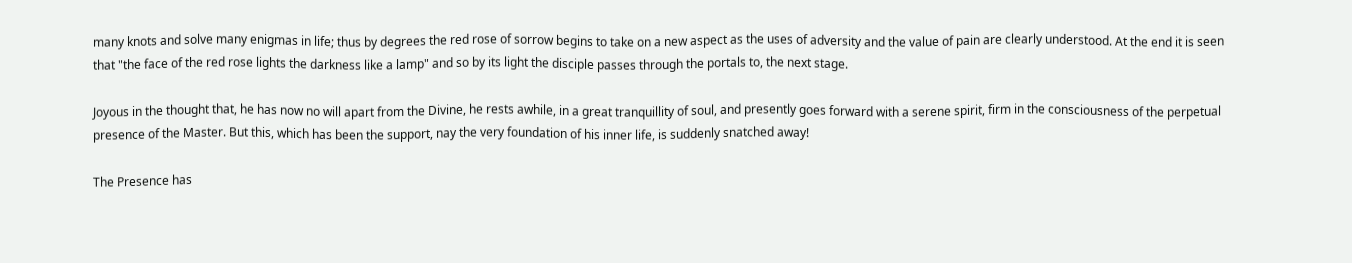many knots and solve many enigmas in life; thus by degrees the red rose of sorrow begins to take on a new aspect as the uses of adversity and the value of pain are clearly understood. At the end it is seen that "the face of the red rose lights the darkness like a lamp" and so by its light the disciple passes through the portals to, the next stage.

Joyous in the thought that, he has now no will apart from the Divine, he rests awhile, in a great tranquillity of soul, and presently goes forward with a serene spirit, firm in the consciousness of the perpetual presence of the Master. But this, which has been the support, nay the very foundation of his inner life, is suddenly snatched away!

The Presence has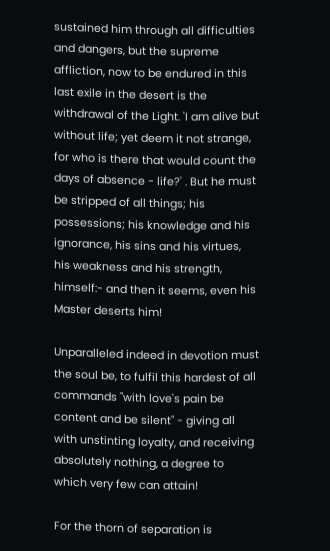sustained him through all difficulties and dangers, but the supreme affliction, now to be endured in this last exile in the desert is the withdrawal of the Light. 'I am alive but without life; yet deem it not strange, for who is there that would count the days of absence - life?' . But he must be stripped of all things; his possessions; his knowledge and his ignorance, his sins and his virtues, his weakness and his strength, himself:- and then it seems, even his Master deserts him!

Unparalleled indeed in devotion must the soul be, to fulfil this hardest of all commands "with love's pain be content and be silent" - giving all with unstinting loyalty, and receiving absolutely nothing, a degree to which very few can attain!

For the thorn of separation is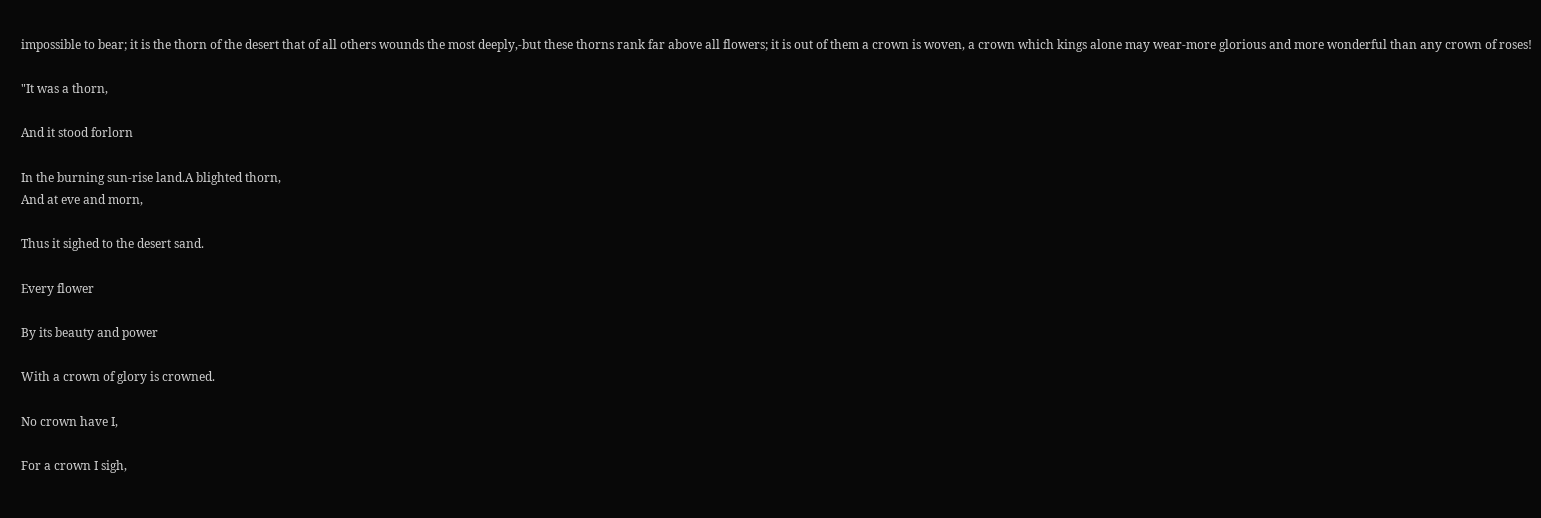impossible to bear; it is the thorn of the desert that of all others wounds the most deeply,-but these thorns rank far above all flowers; it is out of them a crown is woven, a crown which kings alone may wear-more glorious and more wonderful than any crown of roses!

"It was a thorn,

And it stood forlorn

In the burning sun-rise land.A blighted thorn,
And at eve and morn,

Thus it sighed to the desert sand.

Every flower

By its beauty and power

With a crown of glory is crowned.

No crown have I,

For a crown I sigh,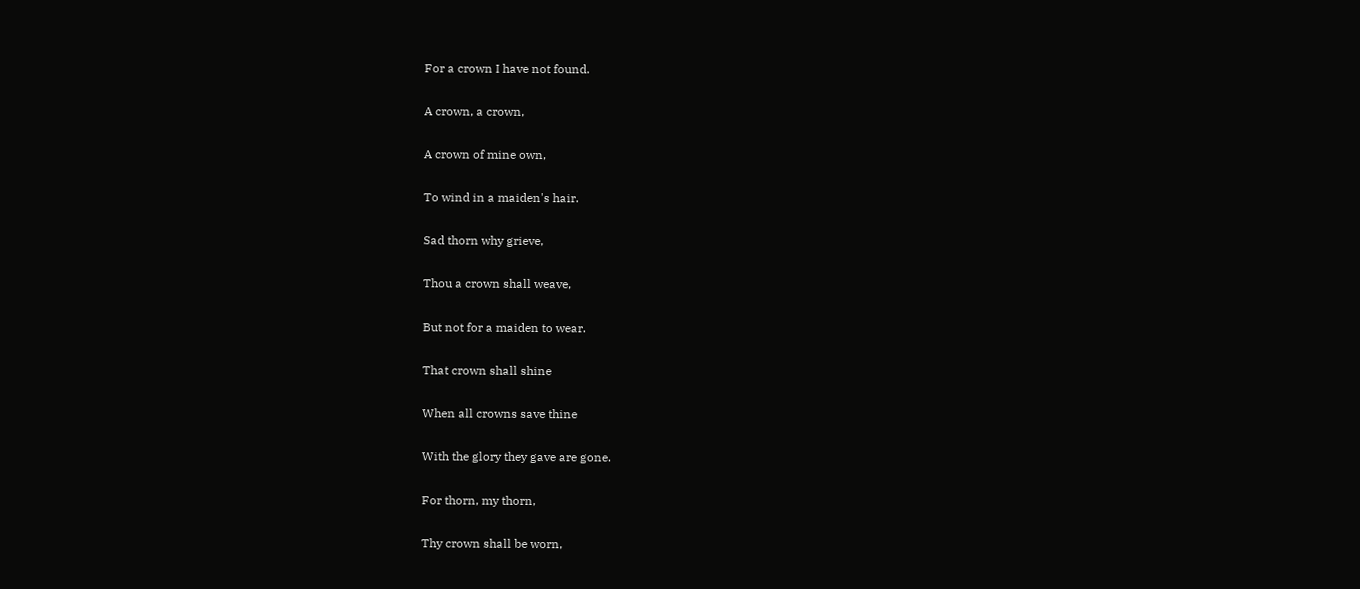For a crown I have not found.

A crown, a crown,

A crown of mine own,

To wind in a maiden's hair.

Sad thorn why grieve,

Thou a crown shall weave,

But not for a maiden to wear.

That crown shall shine

When all crowns save thine

With the glory they gave are gone.

For thorn, my thorn,

Thy crown shall be worn,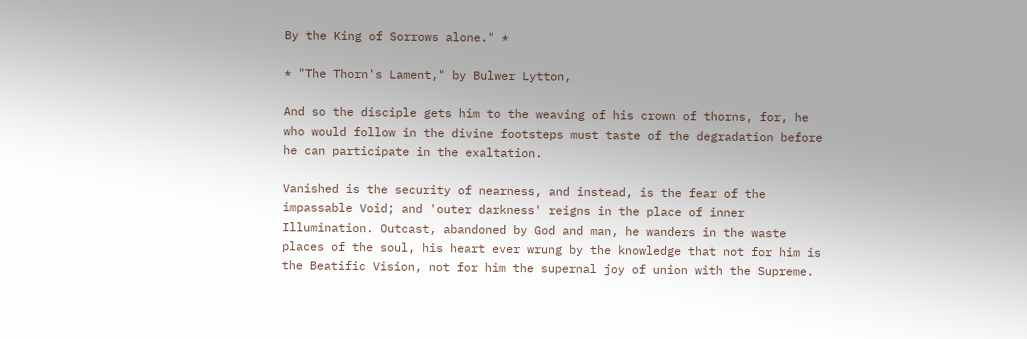By the King of Sorrows alone." *

* "The Thorn's Lament," by Bulwer Lytton,

And so the disciple gets him to the weaving of his crown of thorns, for, he who would follow in the divine footsteps must taste of the degradation before he can participate in the exaltation.

Vanished is the security of nearness, and instead, is the fear of the impassable Void; and 'outer darkness' reigns in the place of inner Illumination. Outcast, abandoned by God and man, he wanders in the waste places of the soul, his heart ever wrung by the knowledge that not for him is the Beatific Vision, not for him the supernal joy of union with the Supreme.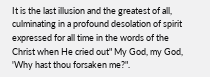It is the last illusion and the greatest of all, culminating in a profound desolation of spirit expressed for all time in the words of the Christ when He cried out" My God, my God, 'Why hast thou forsaken me?".